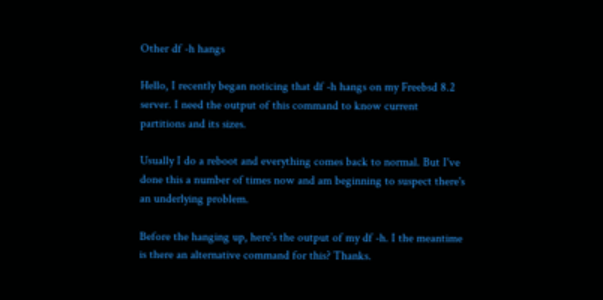Other df -h hangs

Hello, I recently began noticing that df -h hangs on my Freebsd 8.2 server. I need the output of this command to know current partitions and its sizes.

Usually I do a reboot and everything comes back to normal. But I've done this a number of times now and am beginning to suspect there's an underlying problem.

Before the hanging up, here's the output of my df -h. I the meantime is there an alternative command for this? Thanks.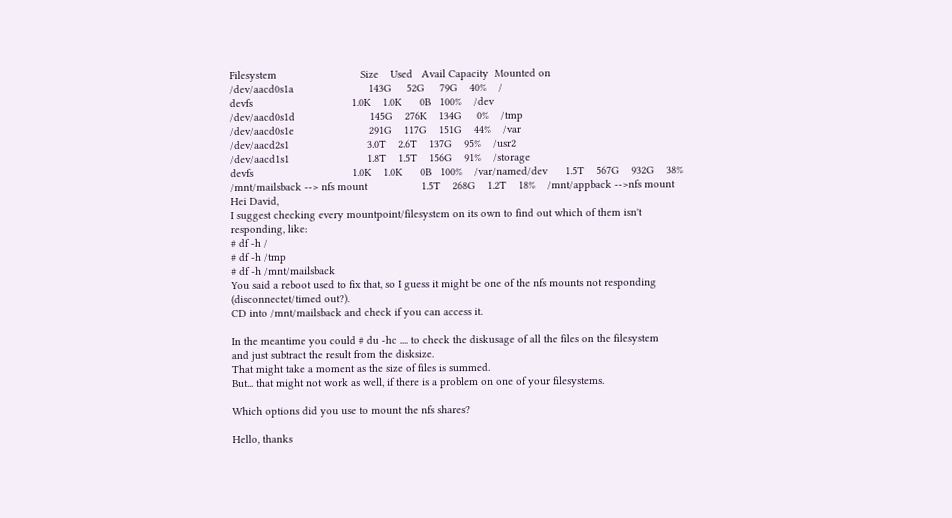Filesystem                            Size    Used   Avail Capacity  Mounted on
/dev/aacd0s1a                         143G     52G     79G    40%    /
devfs                                 1.0K    1.0K      0B   100%    /dev
/dev/aacd0s1d                         145G    276K    134G     0%    /tmp
/dev/aacd0s1e                         291G    117G    151G    44%    /var
/dev/aacd2s1                          3.0T    2.6T    137G    95%    /usr2
/dev/aacd1s1                          1.8T    1.5T    156G    91%    /storage
devfs                                 1.0K    1.0K      0B   100%    /var/named/dev      1.5T    567G    932G    38%    /mnt/mailsback --> nfs mount                  1.5T    268G    1.2T    18%    /mnt/appback -->nfs mount
Hei David,
I suggest checking every mountpoint/filesystem on its own to find out which of them isn't responding, like:
# df -h /
# df -h /tmp
# df -h /mnt/mailsback
You said a reboot used to fix that, so I guess it might be one of the nfs mounts not responding (disconnectet/timed out?).
CD into /mnt/mailsback and check if you can access it.

In the meantime you could # du -hc .... to check the diskusage of all the files on the filesystem
and just subtract the result from the disksize.
That might take a moment as the size of files is summed.
But... that might not work as well, if there is a problem on one of your filesystems.

Which options did you use to mount the nfs shares?

Hello, thanks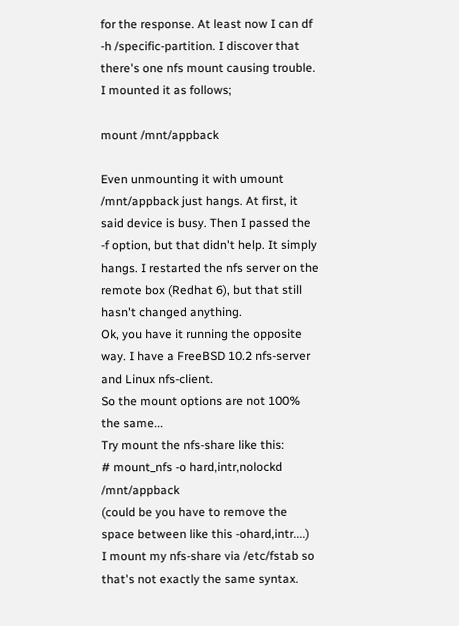for the response. At least now I can df -h /specific-partition. I discover that there's one nfs mount causing trouble. I mounted it as follows;

mount /mnt/appback

Even unmounting it with umount /mnt/appback just hangs. At first, it said device is busy. Then I passed the -f option, but that didn't help. It simply hangs. I restarted the nfs server on the remote box (Redhat 6), but that still hasn't changed anything.
Ok, you have it running the opposite way. I have a FreeBSD 10.2 nfs-server and Linux nfs-client.
So the mount options are not 100% the same...
Try mount the nfs-share like this:
# mount_nfs -o hard,intr,nolockd /mnt/appback
(could be you have to remove the space between like this -ohard,intr....)
I mount my nfs-share via /etc/fstab so that's not exactly the same syntax.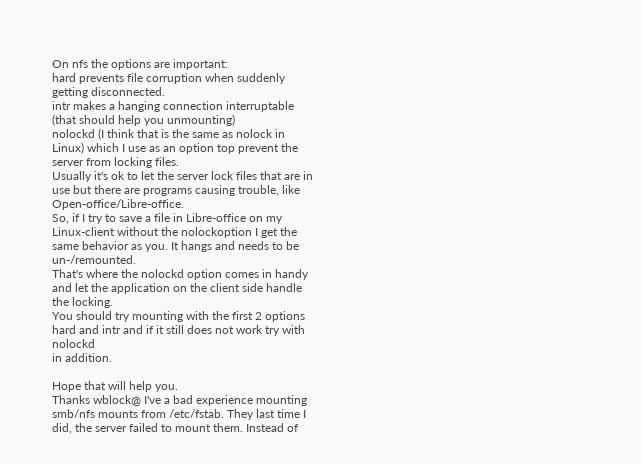On nfs the options are important:
hard prevents file corruption when suddenly getting disconnected.
intr makes a hanging connection interruptable (that should help you unmounting)
nolockd (I think that is the same as nolock in Linux) which I use as an option top prevent the server from locking files.
Usually it's ok to let the server lock files that are in use but there are programs causing trouble, like Open-office/Libre-office.
So, if I try to save a file in Libre-office on my Linux-client without the nolockoption I get the same behavior as you. It hangs and needs to be un-/remounted.
That's where the nolockd option comes in handy and let the application on the client side handle the locking.
You should try mounting with the first 2 options hard and intr and if it still does not work try with nolockd
in addition.

Hope that will help you.
Thanks wblock@ I've a bad experience mounting smb/nfs mounts from /etc/fstab. They last time I did, the server failed to mount them. Instead of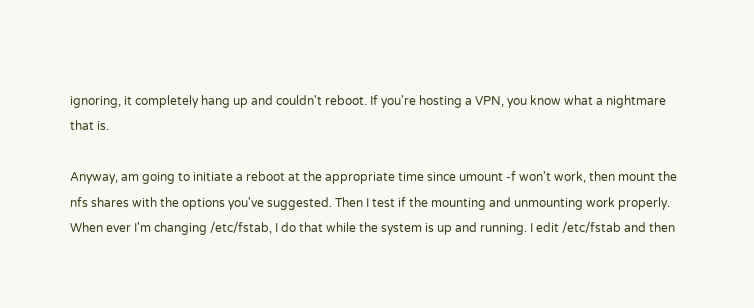ignoring, it completely hang up and couldn't reboot. If you're hosting a VPN, you know what a nightmare that is.

Anyway, am going to initiate a reboot at the appropriate time since umount -f won't work, then mount the nfs shares with the options you've suggested. Then I test if the mounting and unmounting work properly.
When ever I'm changing /etc/fstab, I do that while the system is up and running. I edit /etc/fstab and then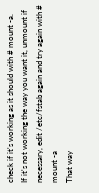check if it's working as it should with # mount -a.
If it's not working the way you want it, unmount if necessary, edit /etc/fstab again and try again with # mount -a
That way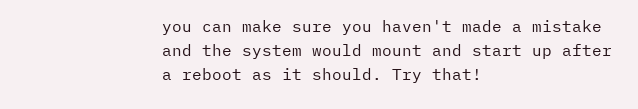you can make sure you haven't made a mistake and the system would mount and start up after a reboot as it should. Try that!